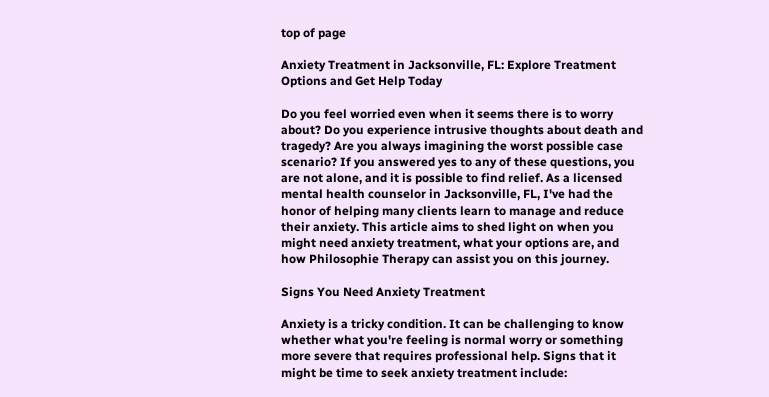top of page

Anxiety Treatment in Jacksonville, FL: Explore Treatment Options and Get Help Today

Do you feel worried even when it seems there is to worry about? Do you experience intrusive thoughts about death and tragedy? Are you always imagining the worst possible case scenario? If you answered yes to any of these questions, you are not alone, and it is possible to find relief. As a licensed mental health counselor in Jacksonville, FL, I've had the honor of helping many clients learn to manage and reduce their anxiety. This article aims to shed light on when you might need anxiety treatment, what your options are, and how Philosophie Therapy can assist you on this journey.

Signs You Need Anxiety Treatment

Anxiety is a tricky condition. It can be challenging to know whether what you're feeling is normal worry or something more severe that requires professional help. Signs that it might be time to seek anxiety treatment include: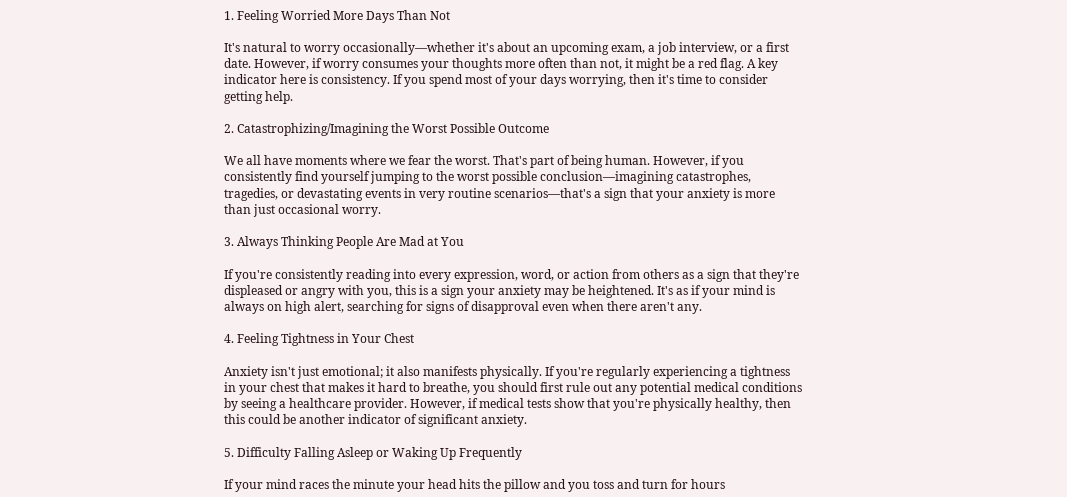1. Feeling Worried More Days Than Not

It's natural to worry occasionally—whether it's about an upcoming exam, a job interview, or a first date. However, if worry consumes your thoughts more often than not, it might be a red flag. A key indicator here is consistency. If you spend most of your days worrying, then it's time to consider getting help.

2. Catastrophizing/Imagining the Worst Possible Outcome

We all have moments where we fear the worst. That's part of being human. However, if you consistently find yourself jumping to the worst possible conclusion—imagining catastrophes, tragedies, or devastating events in very routine scenarios—that's a sign that your anxiety is more than just occasional worry.

3. Always Thinking People Are Mad at You

If you're consistently reading into every expression, word, or action from others as a sign that they're displeased or angry with you, this is a sign your anxiety may be heightened. It's as if your mind is always on high alert, searching for signs of disapproval even when there aren't any.

4. Feeling Tightness in Your Chest

Anxiety isn't just emotional; it also manifests physically. If you're regularly experiencing a tightness in your chest that makes it hard to breathe, you should first rule out any potential medical conditions by seeing a healthcare provider. However, if medical tests show that you're physically healthy, then this could be another indicator of significant anxiety.

5. Difficulty Falling Asleep or Waking Up Frequently

If your mind races the minute your head hits the pillow and you toss and turn for hours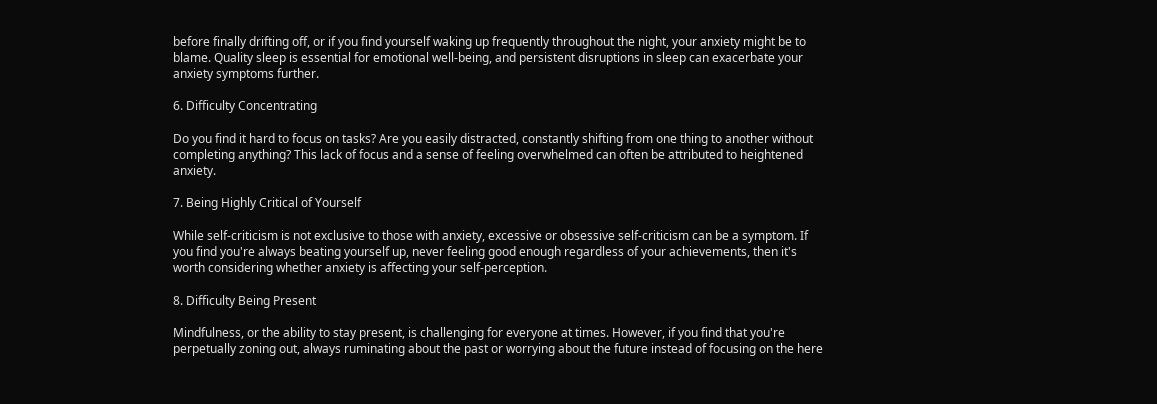before finally drifting off, or if you find yourself waking up frequently throughout the night, your anxiety might be to blame. Quality sleep is essential for emotional well-being, and persistent disruptions in sleep can exacerbate your anxiety symptoms further.

6. Difficulty Concentrating

Do you find it hard to focus on tasks? Are you easily distracted, constantly shifting from one thing to another without completing anything? This lack of focus and a sense of feeling overwhelmed can often be attributed to heightened anxiety.

7. Being Highly Critical of Yourself

While self-criticism is not exclusive to those with anxiety, excessive or obsessive self-criticism can be a symptom. If you find you're always beating yourself up, never feeling good enough regardless of your achievements, then it's worth considering whether anxiety is affecting your self-perception.

8. Difficulty Being Present

Mindfulness, or the ability to stay present, is challenging for everyone at times. However, if you find that you're perpetually zoning out, always ruminating about the past or worrying about the future instead of focusing on the here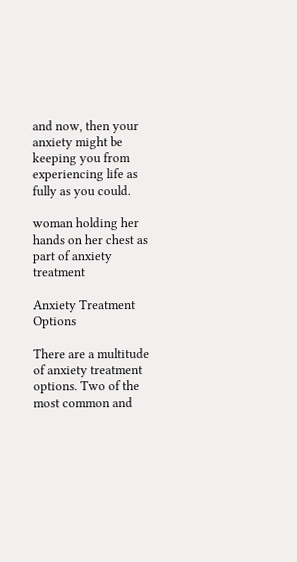and now, then your anxiety might be keeping you from experiencing life as fully as you could.

woman holding her hands on her chest as part of anxiety treatment

Anxiety Treatment Options

There are a multitude of anxiety treatment options. Two of the most common and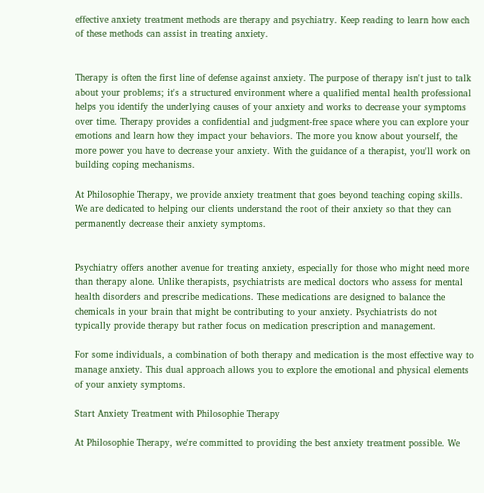effective anxiety treatment methods are therapy and psychiatry. Keep reading to learn how each of these methods can assist in treating anxiety.


Therapy is often the first line of defense against anxiety. The purpose of therapy isn't just to talk about your problems; it's a structured environment where a qualified mental health professional helps you identify the underlying causes of your anxiety and works to decrease your symptoms over time. Therapy provides a confidential and judgment-free space where you can explore your emotions and learn how they impact your behaviors. The more you know about yourself, the more power you have to decrease your anxiety. With the guidance of a therapist, you'll work on building coping mechanisms.

At Philosophie Therapy, we provide anxiety treatment that goes beyond teaching coping skills. We are dedicated to helping our clients understand the root of their anxiety so that they can permanently decrease their anxiety symptoms.


Psychiatry offers another avenue for treating anxiety, especially for those who might need more than therapy alone. Unlike therapists, psychiatrists are medical doctors who assess for mental health disorders and prescribe medications. These medications are designed to balance the chemicals in your brain that might be contributing to your anxiety. Psychiatrists do not typically provide therapy but rather focus on medication prescription and management.

For some individuals, a combination of both therapy and medication is the most effective way to manage anxiety. This dual approach allows you to explore the emotional and physical elements of your anxiety symptoms.

Start Anxiety Treatment with Philosophie Therapy

At Philosophie Therapy, we're committed to providing the best anxiety treatment possible. We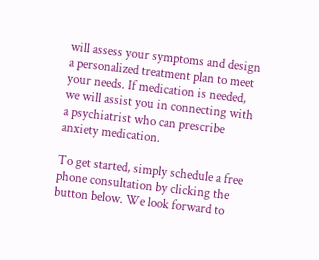will assess your symptoms and design a personalized treatment plan to meet your needs. If medication is needed, we will assist you in connecting with a psychiatrist who can prescribe anxiety medication.

To get started, simply schedule a free phone consultation by clicking the button below. We look forward to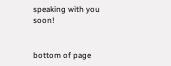speaking with you soon!


bottom of page